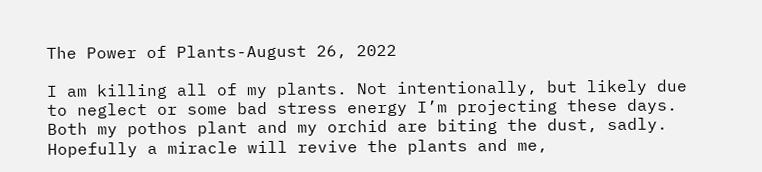The Power of Plants-August 26, 2022

I am killing all of my plants. Not intentionally, but likely due to neglect or some bad stress energy I’m projecting these days. Both my pothos plant and my orchid are biting the dust, sadly. Hopefully a miracle will revive the plants and me,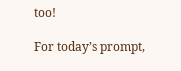too!

For today’s prompt,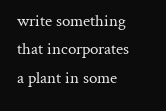write something that incorporates a plant in some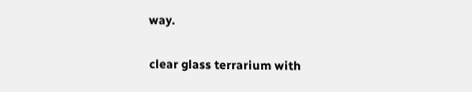way.

clear glass terrarium with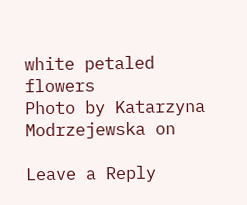white petaled flowers
Photo by Katarzyna Modrzejewska on

Leave a Reply